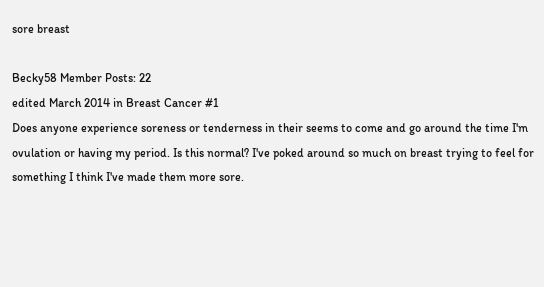sore breast

Becky58 Member Posts: 22
edited March 2014 in Breast Cancer #1
Does anyone experience soreness or tenderness in their seems to come and go around the time I'm ovulation or having my period. Is this normal? I've poked around so much on breast trying to feel for something I think I've made them more sore.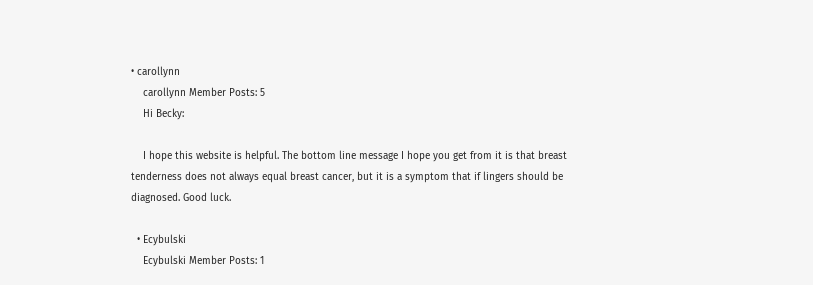• carollynn
    carollynn Member Posts: 5
    Hi Becky:

    I hope this website is helpful. The bottom line message I hope you get from it is that breast tenderness does not always equal breast cancer, but it is a symptom that if lingers should be diagnosed. Good luck.

  • Ecybulski
    Ecybulski Member Posts: 1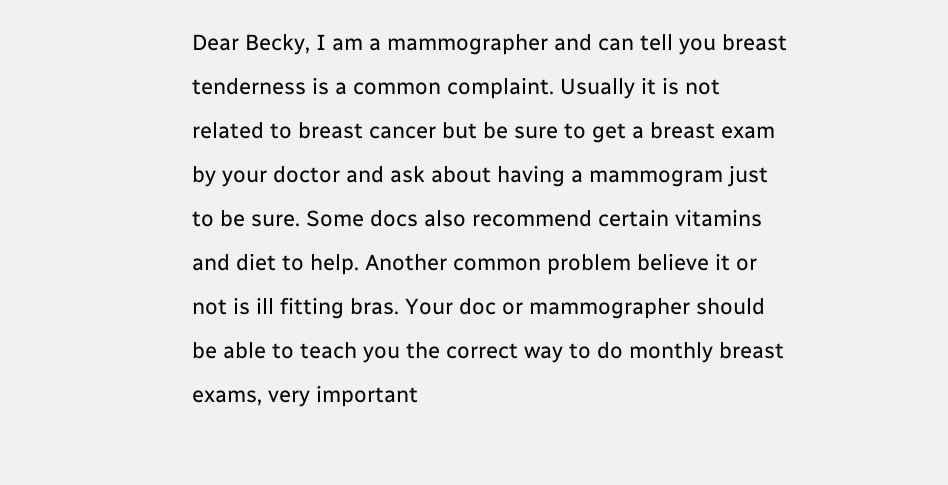Dear Becky, I am a mammographer and can tell you breast tenderness is a common complaint. Usually it is not related to breast cancer but be sure to get a breast exam by your doctor and ask about having a mammogram just to be sure. Some docs also recommend certain vitamins and diet to help. Another common problem believe it or not is ill fitting bras. Your doc or mammographer should be able to teach you the correct way to do monthly breast exams, very important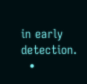in early detection.
  •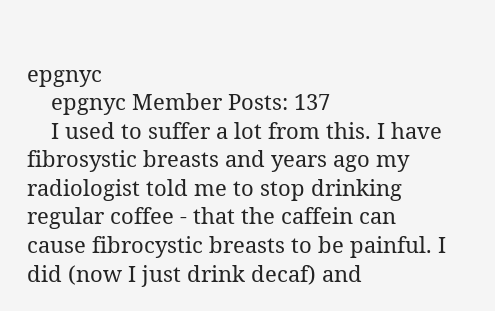epgnyc
    epgnyc Member Posts: 137
    I used to suffer a lot from this. I have fibrosystic breasts and years ago my radiologist told me to stop drinking regular coffee - that the caffein can cause fibrocystic breasts to be painful. I did (now I just drink decaf) and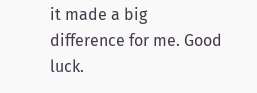it made a big difference for me. Good luck.